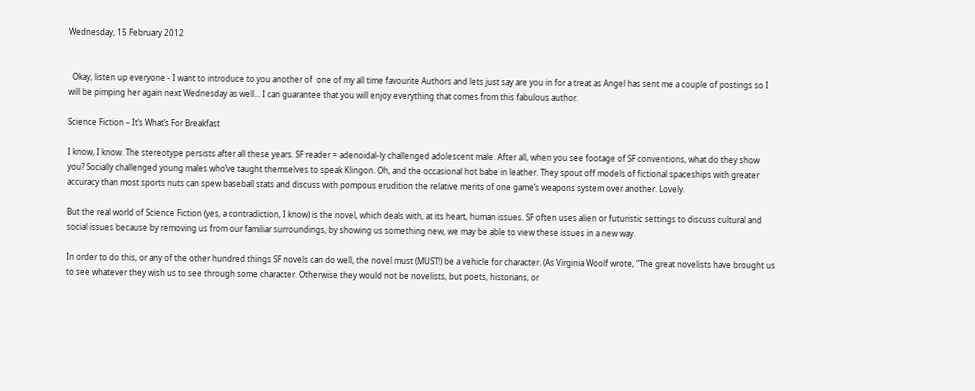Wednesday, 15 February 2012


  Okay, listen up everyone - I want to introduce to you another of  one of my all time favourite Authors and lets just say are you in for a treat as Angel has sent me a couple of postings so I will be pimping her again next Wednesday as well... I can guarantee that you will enjoy everything that comes from this fabulous author.

Science Fiction – It’s What’s For Breakfast

I know, I know. The stereotype persists after all these years. SF reader = adenoidal-ly challenged adolescent male. After all, when you see footage of SF conventions, what do they show you? Socially challenged young males who’ve taught themselves to speak Klingon. Oh, and the occasional hot babe in leather. They spout off models of fictional spaceships with greater accuracy than most sports nuts can spew baseball stats and discuss with pompous erudition the relative merits of one game’s weapons system over another. Lovely.

But the real world of Science Fiction (yes, a contradiction, I know) is the novel, which deals with, at its heart, human issues. SF often uses alien or futuristic settings to discuss cultural and social issues because by removing us from our familiar surroundings, by showing us something new, we may be able to view these issues in a new way.

In order to do this, or any of the other hundred things SF novels can do well, the novel must (MUST!) be a vehicle for character. (As Virginia Woolf wrote, “The great novelists have brought us to see whatever they wish us to see through some character. Otherwise they would not be novelists, but poets, historians, or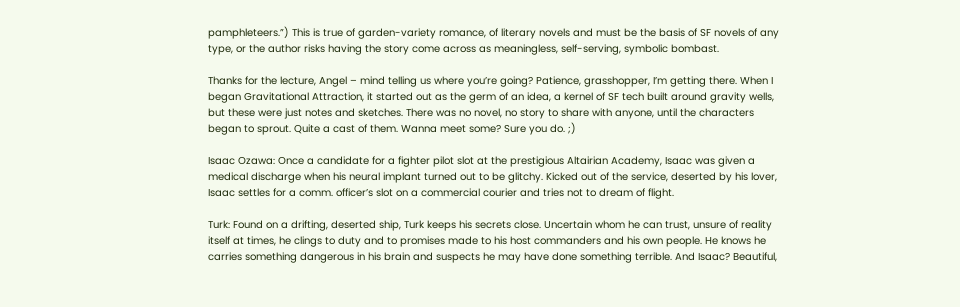pamphleteers.”) This is true of garden-variety romance, of literary novels and must be the basis of SF novels of any type, or the author risks having the story come across as meaningless, self-serving, symbolic bombast.

Thanks for the lecture, Angel – mind telling us where you’re going? Patience, grasshopper, I’m getting there. When I began Gravitational Attraction, it started out as the germ of an idea, a kernel of SF tech built around gravity wells, but these were just notes and sketches. There was no novel, no story to share with anyone, until the characters began to sprout. Quite a cast of them. Wanna meet some? Sure you do. ;)

Isaac Ozawa: Once a candidate for a fighter pilot slot at the prestigious Altairian Academy, Isaac was given a medical discharge when his neural implant turned out to be glitchy. Kicked out of the service, deserted by his lover, Isaac settles for a comm. officer’s slot on a commercial courier and tries not to dream of flight.

Turk: Found on a drifting, deserted ship, Turk keeps his secrets close. Uncertain whom he can trust, unsure of reality itself at times, he clings to duty and to promises made to his host commanders and his own people. He knows he carries something dangerous in his brain and suspects he may have done something terrible. And Isaac? Beautiful,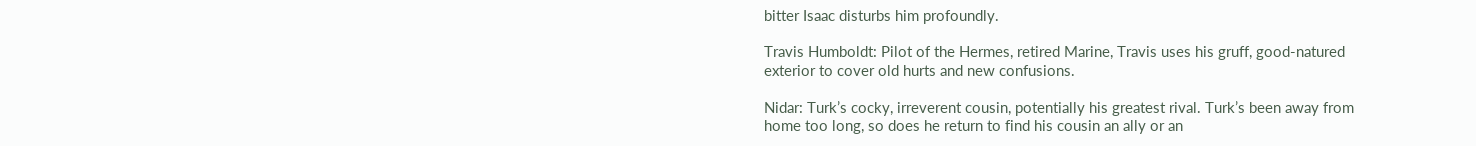bitter Isaac disturbs him profoundly.

Travis Humboldt: Pilot of the Hermes, retired Marine, Travis uses his gruff, good-natured exterior to cover old hurts and new confusions.

Nidar: Turk’s cocky, irreverent cousin, potentially his greatest rival. Turk’s been away from home too long, so does he return to find his cousin an ally or an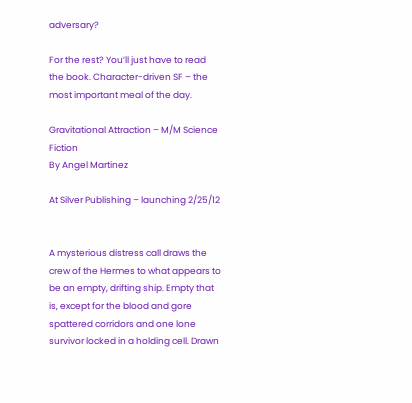adversary?

For the rest? You’ll just have to read the book. Character-driven SF – the most important meal of the day.

Gravitational Attraction – M/M Science Fiction
By Angel Martinez

At Silver Publishing – launching 2/25/12


A mysterious distress call draws the crew of the Hermes to what appears to be an empty, drifting ship. Empty that is, except for the blood and gore spattered corridors and one lone survivor locked in a holding cell. Drawn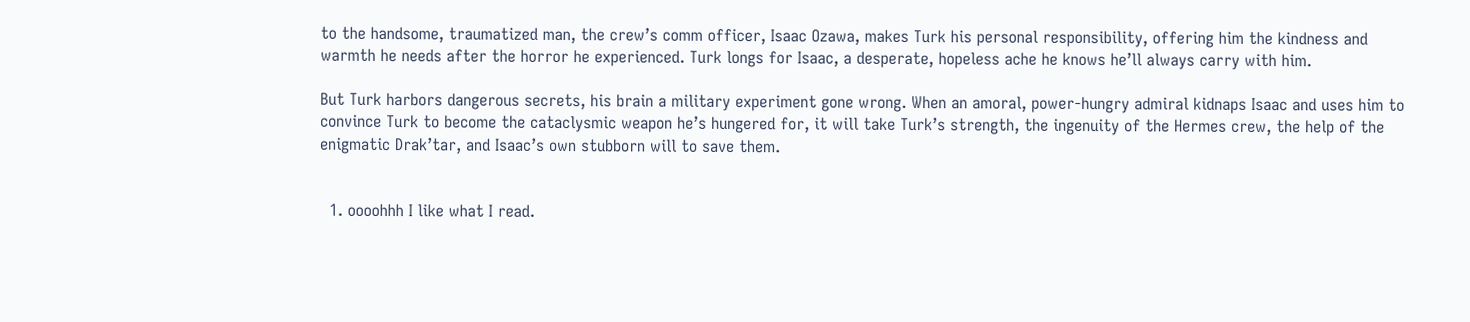to the handsome, traumatized man, the crew’s comm officer, Isaac Ozawa, makes Turk his personal responsibility, offering him the kindness and warmth he needs after the horror he experienced. Turk longs for Isaac, a desperate, hopeless ache he knows he’ll always carry with him.

But Turk harbors dangerous secrets, his brain a military experiment gone wrong. When an amoral, power-hungry admiral kidnaps Isaac and uses him to convince Turk to become the cataclysmic weapon he’s hungered for, it will take Turk’s strength, the ingenuity of the Hermes crew, the help of the enigmatic Drak’tar, and Isaac’s own stubborn will to save them.


  1. oooohhh I like what I read.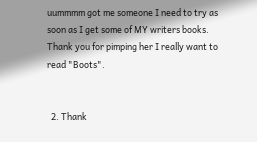uummmm got me someone I need to try as soon as I get some of MY writers books. Thank you for pimping her I really want to read "Boots".


  2. Thank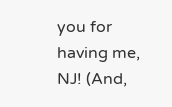you for having me, NJ! (And,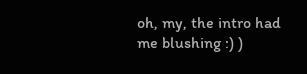oh, my, the intro had me blushing :) )